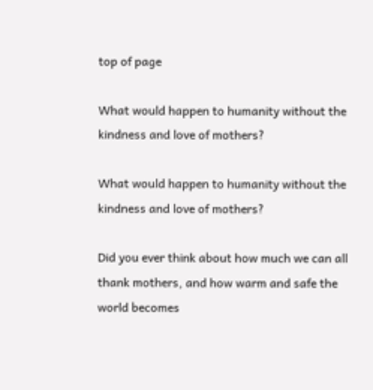top of page

What would happen to humanity without the kindness and love of mothers?

What would happen to humanity without the kindness and love of mothers?

Did you ever think about how much we can all thank mothers, and how warm and safe the world becomes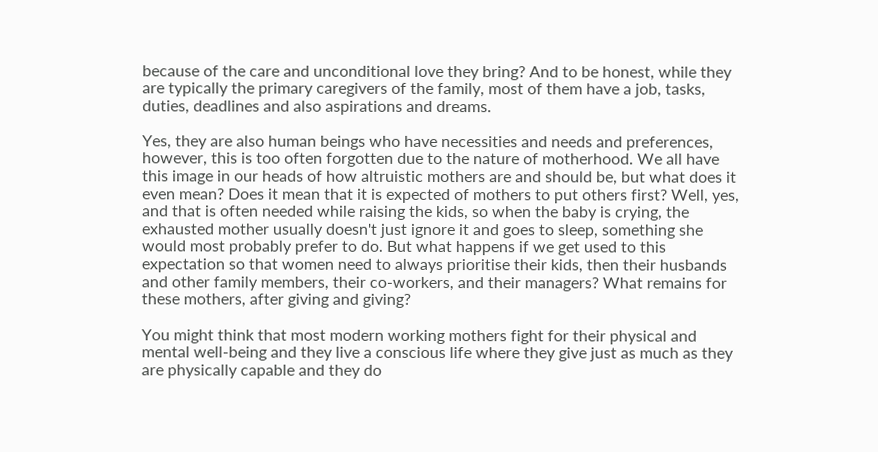because of the care and unconditional love they bring? And to be honest, while they are typically the primary caregivers of the family, most of them have a job, tasks, duties, deadlines and also aspirations and dreams.

Yes, they are also human beings who have necessities and needs and preferences, however, this is too often forgotten due to the nature of motherhood. We all have this image in our heads of how altruistic mothers are and should be, but what does it even mean? Does it mean that it is expected of mothers to put others first? Well, yes, and that is often needed while raising the kids, so when the baby is crying, the exhausted mother usually doesn't just ignore it and goes to sleep, something she would most probably prefer to do. But what happens if we get used to this expectation so that women need to always prioritise their kids, then their husbands and other family members, their co-workers, and their managers? What remains for these mothers, after giving and giving?

You might think that most modern working mothers fight for their physical and mental well-being and they live a conscious life where they give just as much as they are physically capable and they do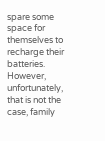spare some space for themselves to recharge their batteries. However, unfortunately, that is not the case, family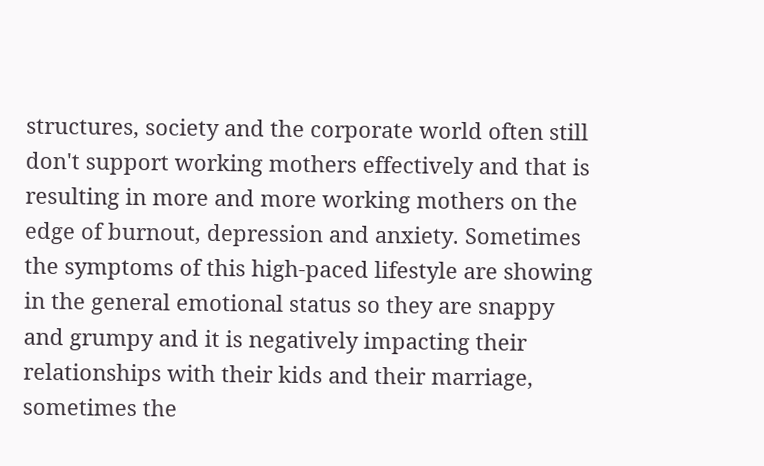structures, society and the corporate world often still don't support working mothers effectively and that is resulting in more and more working mothers on the edge of burnout, depression and anxiety. Sometimes the symptoms of this high-paced lifestyle are showing in the general emotional status so they are snappy and grumpy and it is negatively impacting their relationships with their kids and their marriage, sometimes the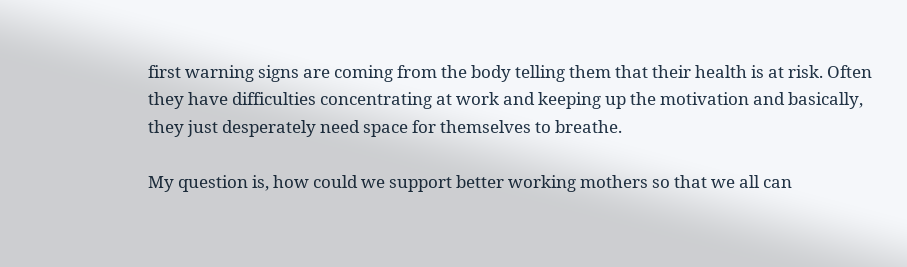first warning signs are coming from the body telling them that their health is at risk. Often they have difficulties concentrating at work and keeping up the motivation and basically, they just desperately need space for themselves to breathe.

My question is, how could we support better working mothers so that we all can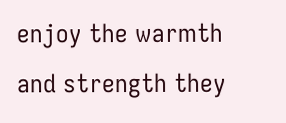enjoy the warmth and strength they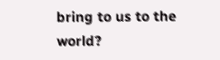bring to us to the world?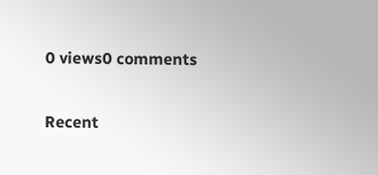0 views0 comments

Recent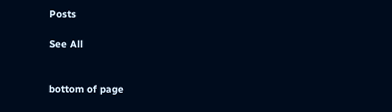Posts

See All


bottom of page